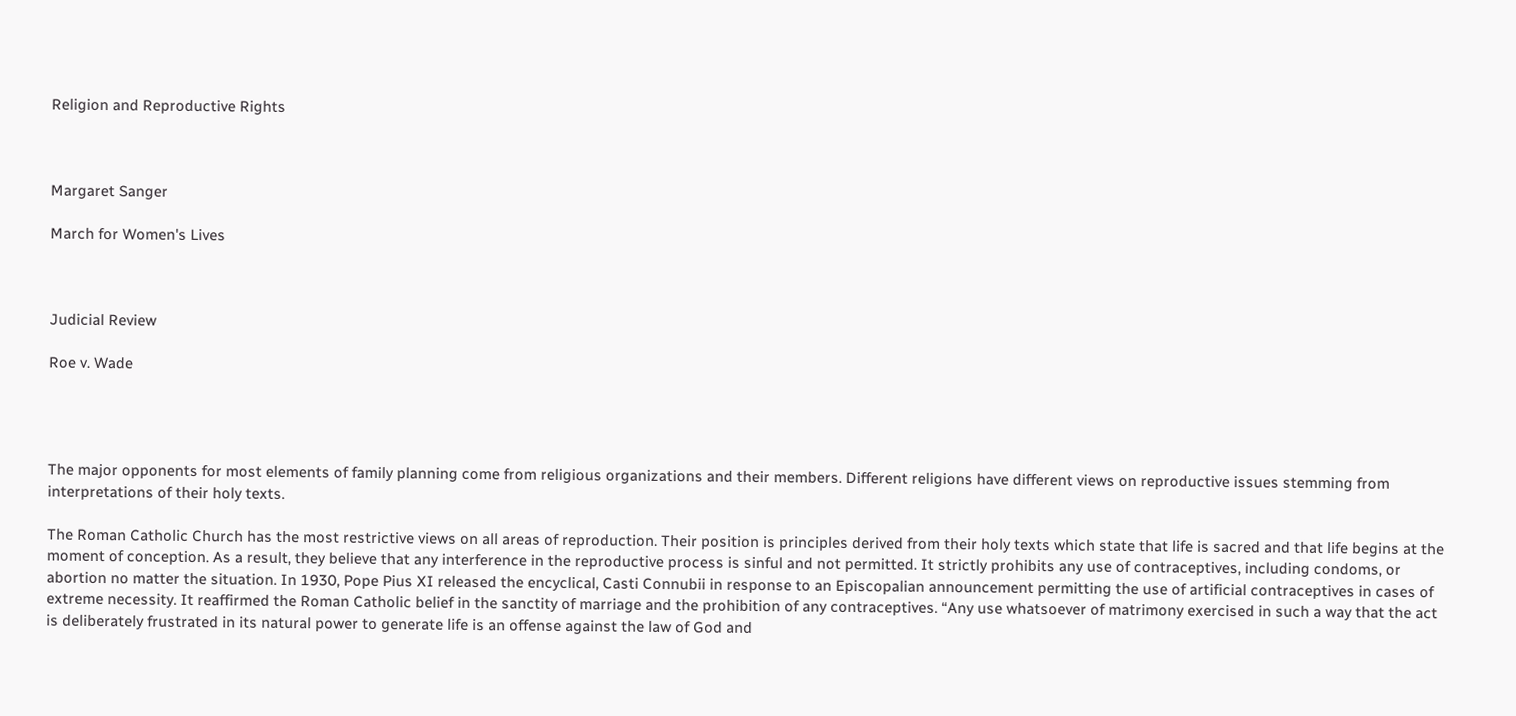Religion and Reproductive Rights



Margaret Sanger

March for Women's Lives



Judicial Review

Roe v. Wade




The major opponents for most elements of family planning come from religious organizations and their members. Different religions have different views on reproductive issues stemming from interpretations of their holy texts.

The Roman Catholic Church has the most restrictive views on all areas of reproduction. Their position is principles derived from their holy texts which state that life is sacred and that life begins at the moment of conception. As a result, they believe that any interference in the reproductive process is sinful and not permitted. It strictly prohibits any use of contraceptives, including condoms, or abortion no matter the situation. In 1930, Pope Pius XI released the encyclical, Casti Connubii in response to an Episcopalian announcement permitting the use of artificial contraceptives in cases of extreme necessity. It reaffirmed the Roman Catholic belief in the sanctity of marriage and the prohibition of any contraceptives. “Any use whatsoever of matrimony exercised in such a way that the act is deliberately frustrated in its natural power to generate life is an offense against the law of God and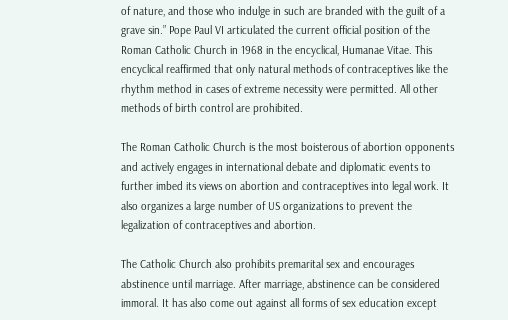of nature, and those who indulge in such are branded with the guilt of a grave sin.” Pope Paul VI articulated the current official position of the Roman Catholic Church in 1968 in the encyclical, Humanae Vitae. This encyclical reaffirmed that only natural methods of contraceptives like the rhythm method in cases of extreme necessity were permitted. All other methods of birth control are prohibited.

The Roman Catholic Church is the most boisterous of abortion opponents and actively engages in international debate and diplomatic events to further imbed its views on abortion and contraceptives into legal work. It also organizes a large number of US organizations to prevent the legalization of contraceptives and abortion.

The Catholic Church also prohibits premarital sex and encourages abstinence until marriage. After marriage, abstinence can be considered immoral. It has also come out against all forms of sex education except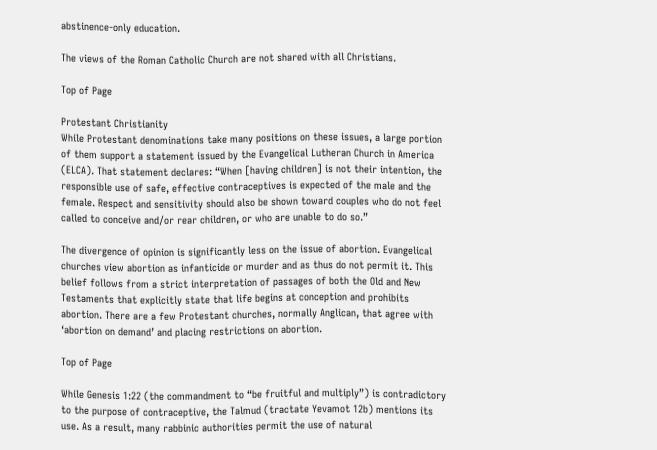abstinence-only education.

The views of the Roman Catholic Church are not shared with all Christians.

Top of Page

Protestant Christianity
While Protestant denominations take many positions on these issues, a large portion of them support a statement issued by the Evangelical Lutheran Church in America (ELCA). That statement declares: “When [having children] is not their intention, the responsible use of safe, effective contraceptives is expected of the male and the female. Respect and sensitivity should also be shown toward couples who do not feel called to conceive and/or rear children, or who are unable to do so.”

The divergence of opinion is significantly less on the issue of abortion. Evangelical churches view abortion as infanticide or murder and as thus do not permit it. This belief follows from a strict interpretation of passages of both the Old and New Testaments that explicitly state that life begins at conception and prohibits abortion. There are a few Protestant churches, normally Anglican, that agree with ‘abortion on demand’ and placing restrictions on abortion.

Top of Page

While Genesis 1:22 (the commandment to “be fruitful and multiply”) is contradictory to the purpose of contraceptive, the Talmud (tractate Yevamot 12b) mentions its use. As a result, many rabbinic authorities permit the use of natural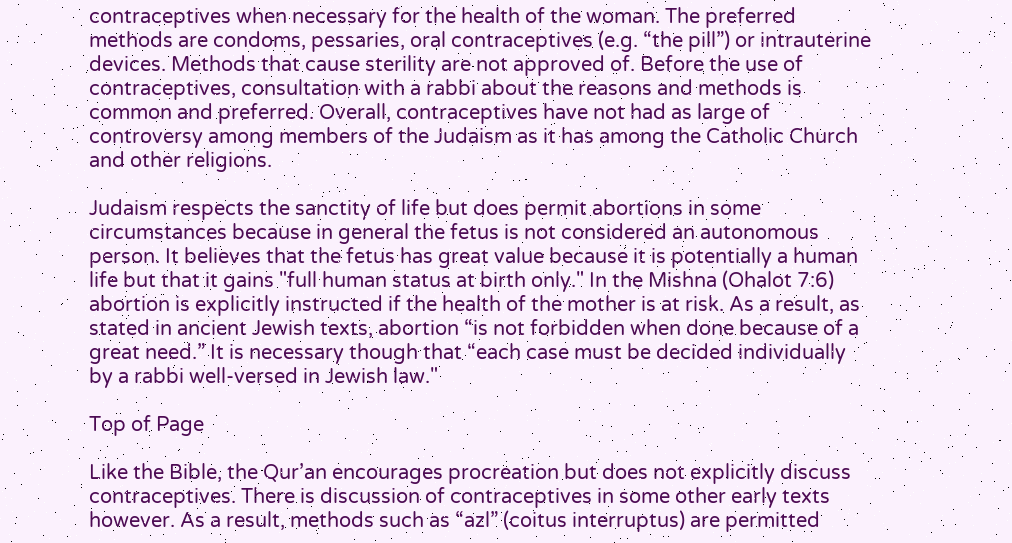contraceptives when necessary for the health of the woman. The preferred methods are condoms, pessaries, oral contraceptives (e.g. “the pill”) or intrauterine devices. Methods that cause sterility are not approved of. Before the use of contraceptives, consultation with a rabbi about the reasons and methods is common and preferred. Overall, contraceptives have not had as large of controversy among members of the Judaism as it has among the Catholic Church and other religions.

Judaism respects the sanctity of life but does permit abortions in some circumstances because in general the fetus is not considered an autonomous person. It believes that the fetus has great value because it is potentially a human life but that it gains "full human status at birth only." In the Mishna (Ohalot 7:6) abortion is explicitly instructed if the health of the mother is at risk. As a result, as stated in ancient Jewish texts, abortion “is not forbidden when done because of a great need.” It is necessary though that “each case must be decided individually by a rabbi well-versed in Jewish law."

Top of Page

Like the Bible, the Qur’an encourages procreation but does not explicitly discuss contraceptives. There is discussion of contraceptives in some other early texts however. As a result, methods such as “azl” (coitus interruptus) are permitted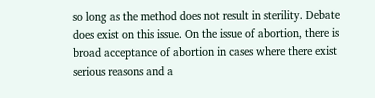so long as the method does not result in sterility. Debate does exist on this issue. On the issue of abortion, there is broad acceptance of abortion in cases where there exist serious reasons and a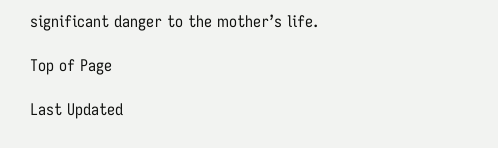significant danger to the mother’s life.

Top of Page

Last Updated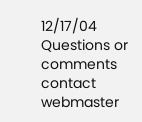12/17/04
Questions or comments contact webmaster